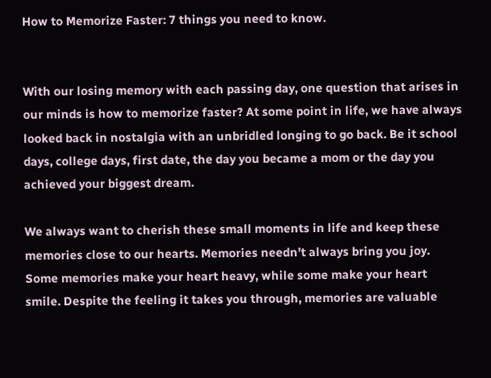How to Memorize Faster: 7 things you need to know.


With our losing memory with each passing day, one question that arises in our minds is how to memorize faster? At some point in life, we have always looked back in nostalgia with an unbridled longing to go back. Be it school days, college days, first date, the day you became a mom or the day you achieved your biggest dream.

We always want to cherish these small moments in life and keep these memories close to our hearts. Memories needn’t always bring you joy. Some memories make your heart heavy, while some make your heart smile. Despite the feeling it takes you through, memories are valuable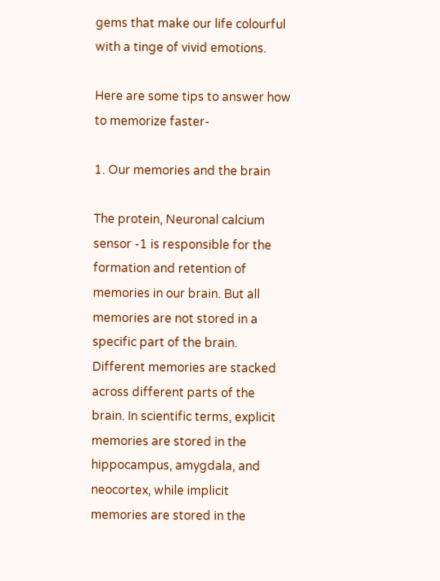gems that make our life colourful with a tinge of vivid emotions.

Here are some tips to answer how to memorize faster-

1. Our memories and the brain

The protein, Neuronal calcium sensor -1 is responsible for the formation and retention of memories in our brain. But all memories are not stored in a specific part of the brain. Different memories are stacked across different parts of the brain. In scientific terms, explicit memories are stored in the hippocampus, amygdala, and neocortex, while implicit memories are stored in the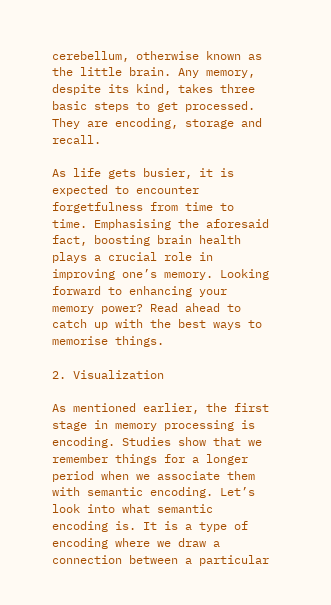cerebellum, otherwise known as the little brain. Any memory, despite its kind, takes three basic steps to get processed. They are encoding, storage and recall.

As life gets busier, it is expected to encounter forgetfulness from time to time. Emphasising the aforesaid fact, boosting brain health plays a crucial role in improving one’s memory. Looking forward to enhancing your memory power? Read ahead to catch up with the best ways to memorise things.

2. Visualization

As mentioned earlier, the first stage in memory processing is encoding. Studies show that we remember things for a longer period when we associate them with semantic encoding. Let’s look into what semantic encoding is. It is a type of encoding where we draw a connection between a particular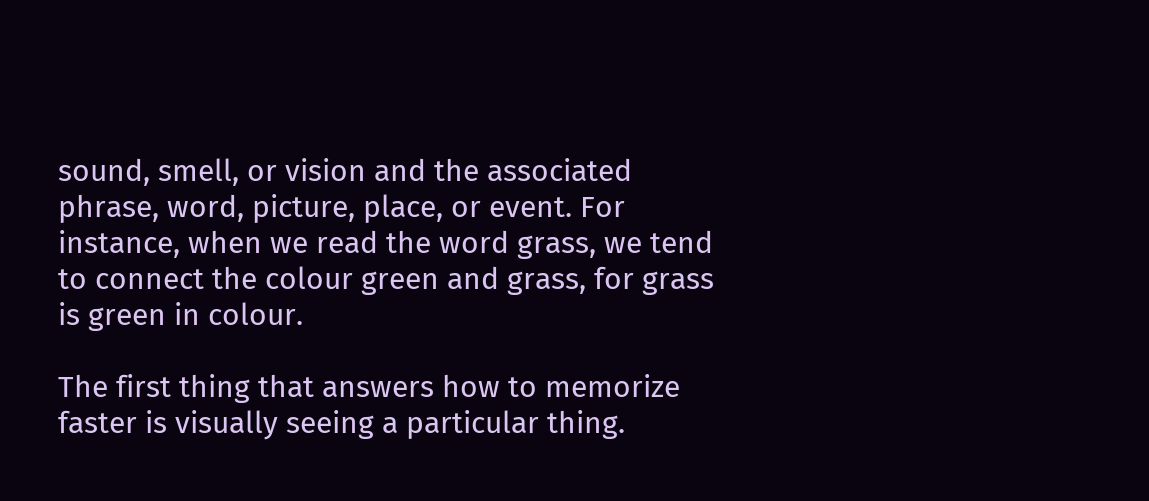sound, smell, or vision and the associated phrase, word, picture, place, or event. For instance, when we read the word grass, we tend to connect the colour green and grass, for grass is green in colour.

The first thing that answers how to memorize faster is visually seeing a particular thing.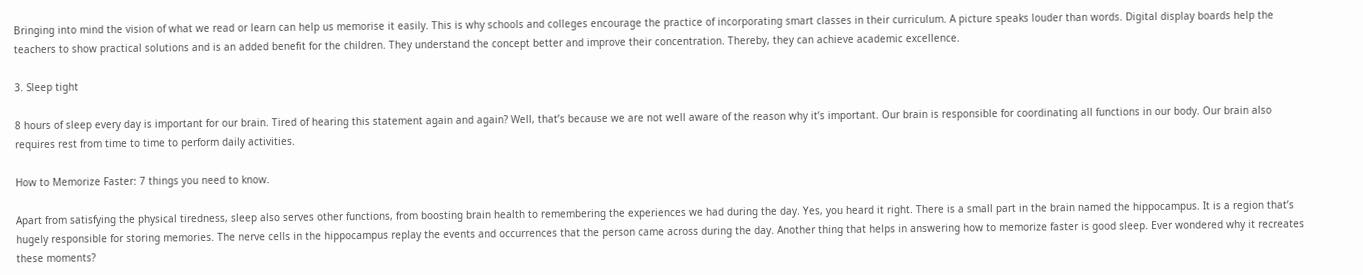Bringing into mind the vision of what we read or learn can help us memorise it easily. This is why schools and colleges encourage the practice of incorporating smart classes in their curriculum. A picture speaks louder than words. Digital display boards help the teachers to show practical solutions and is an added benefit for the children. They understand the concept better and improve their concentration. Thereby, they can achieve academic excellence.

3. Sleep tight

8 hours of sleep every day is important for our brain. Tired of hearing this statement again and again? Well, that’s because we are not well aware of the reason why it’s important. Our brain is responsible for coordinating all functions in our body. Our brain also requires rest from time to time to perform daily activities.

How to Memorize Faster: 7 things you need to know.

Apart from satisfying the physical tiredness, sleep also serves other functions, from boosting brain health to remembering the experiences we had during the day. Yes, you heard it right. There is a small part in the brain named the hippocampus. It is a region that’s hugely responsible for storing memories. The nerve cells in the hippocampus replay the events and occurrences that the person came across during the day. Another thing that helps in answering how to memorize faster is good sleep. Ever wondered why it recreates these moments?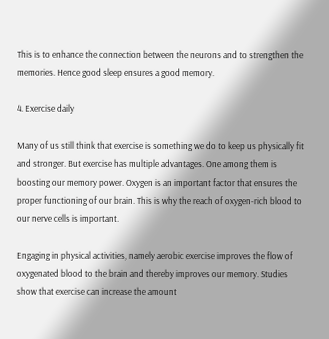This is to enhance the connection between the neurons and to strengthen the memories. Hence good sleep ensures a good memory.

4. Exercise daily

Many of us still think that exercise is something we do to keep us physically fit and stronger. But exercise has multiple advantages. One among them is boosting our memory power. Oxygen is an important factor that ensures the proper functioning of our brain. This is why the reach of oxygen-rich blood to our nerve cells is important.

Engaging in physical activities, namely aerobic exercise improves the flow of oxygenated blood to the brain and thereby improves our memory. Studies show that exercise can increase the amount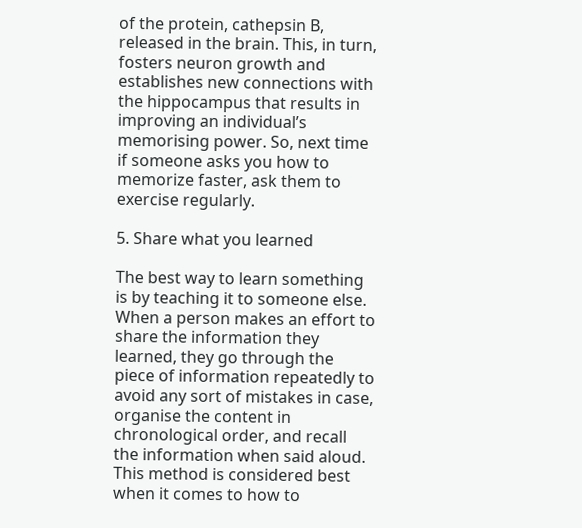of the protein, cathepsin B, released in the brain. This, in turn, fosters neuron growth and establishes new connections with the hippocampus that results in improving an individual’s memorising power. So, next time if someone asks you how to memorize faster, ask them to exercise regularly.

5. Share what you learned

The best way to learn something is by teaching it to someone else. When a person makes an effort to share the information they learned, they go through the piece of information repeatedly to avoid any sort of mistakes in case, organise the content in chronological order, and recall the information when said aloud. This method is considered best when it comes to how to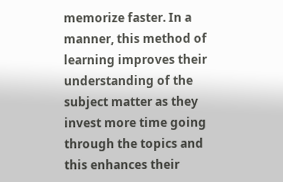memorize faster. In a manner, this method of learning improves their understanding of the subject matter as they invest more time going through the topics and this enhances their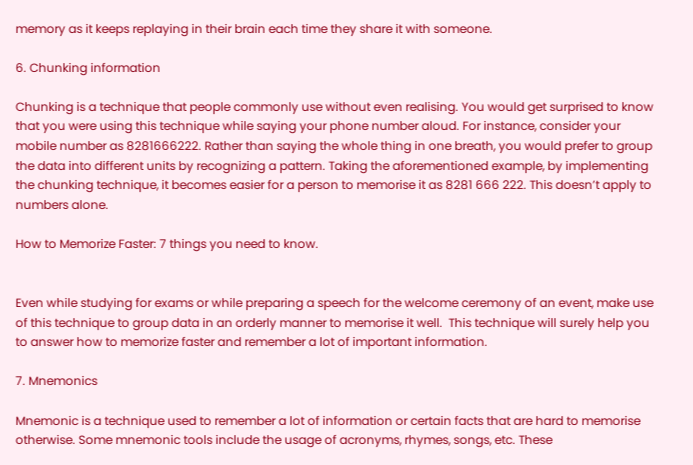memory as it keeps replaying in their brain each time they share it with someone.

6. Chunking information

Chunking is a technique that people commonly use without even realising. You would get surprised to know that you were using this technique while saying your phone number aloud. For instance, consider your mobile number as 8281666222. Rather than saying the whole thing in one breath, you would prefer to group the data into different units by recognizing a pattern. Taking the aforementioned example, by implementing the chunking technique, it becomes easier for a person to memorise it as 8281 666 222. This doesn’t apply to numbers alone.

How to Memorize Faster: 7 things you need to know.


Even while studying for exams or while preparing a speech for the welcome ceremony of an event, make use of this technique to group data in an orderly manner to memorise it well.  This technique will surely help you to answer how to memorize faster and remember a lot of important information.

7. Mnemonics

Mnemonic is a technique used to remember a lot of information or certain facts that are hard to memorise otherwise. Some mnemonic tools include the usage of acronyms, rhymes, songs, etc. These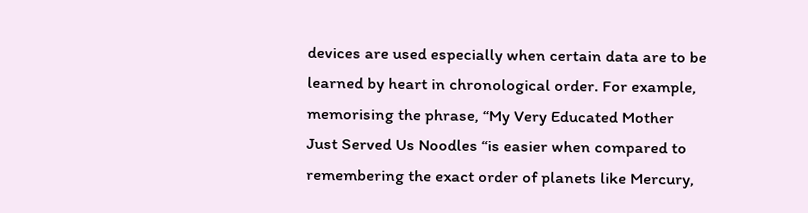devices are used especially when certain data are to be learned by heart in chronological order. For example, memorising the phrase, “My Very Educated Mother Just Served Us Noodles “is easier when compared to remembering the exact order of planets like Mercury,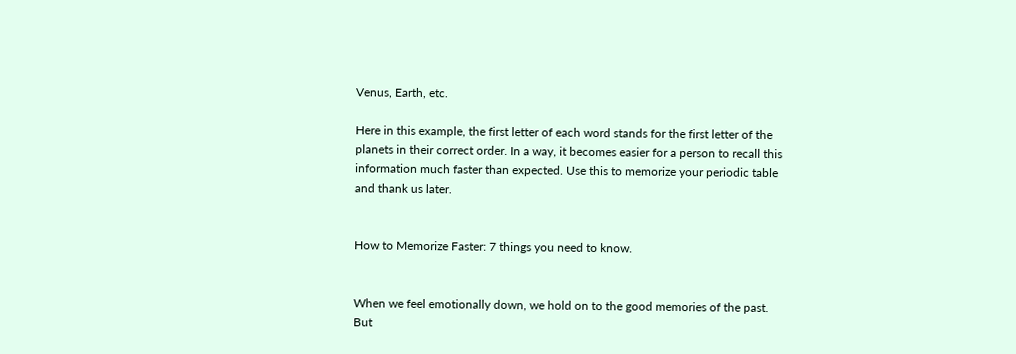Venus, Earth, etc.

Here in this example, the first letter of each word stands for the first letter of the planets in their correct order. In a way, it becomes easier for a person to recall this information much faster than expected. Use this to memorize your periodic table and thank us later.


How to Memorize Faster: 7 things you need to know.


When we feel emotionally down, we hold on to the good memories of the past. But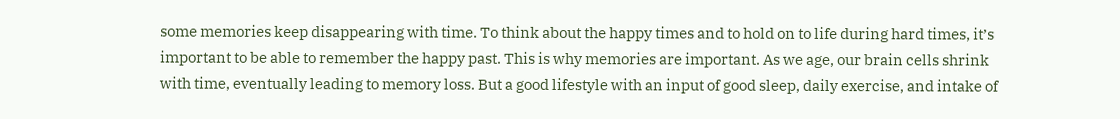some memories keep disappearing with time. To think about the happy times and to hold on to life during hard times, it’s important to be able to remember the happy past. This is why memories are important. As we age, our brain cells shrink with time, eventually leading to memory loss. But a good lifestyle with an input of good sleep, daily exercise, and intake of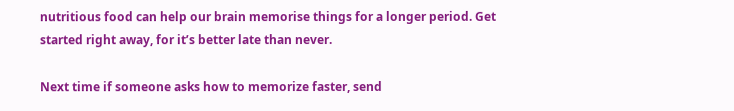nutritious food can help our brain memorise things for a longer period. Get started right away, for it’s better late than never.

Next time if someone asks how to memorize faster, send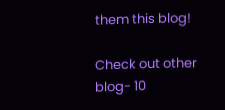them this blog!

Check out other blog- 10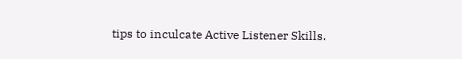tips to inculcate Active Listener Skills.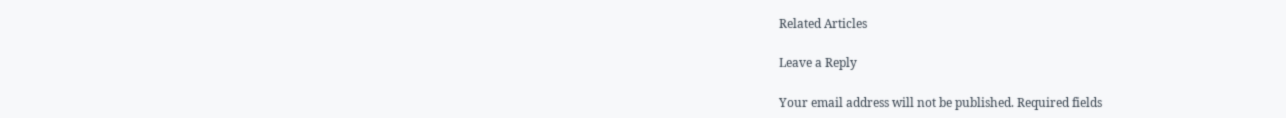Related Articles

Leave a Reply

Your email address will not be published. Required fields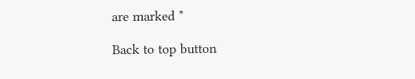are marked *

Back to top button